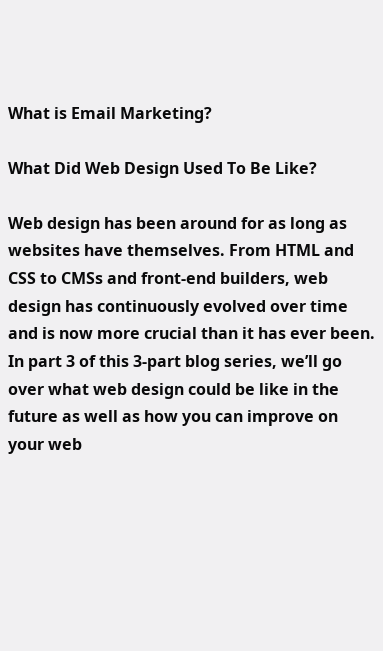What is Email Marketing?

What Did Web Design Used To Be Like?

Web design has been around for as long as websites have themselves. From HTML and CSS to CMSs and front-end builders, web design has continuously evolved over time and is now more crucial than it has ever been. In part 3 of this 3-part blog series, we’ll go over what web design could be like in the future as well as how you can improve on your web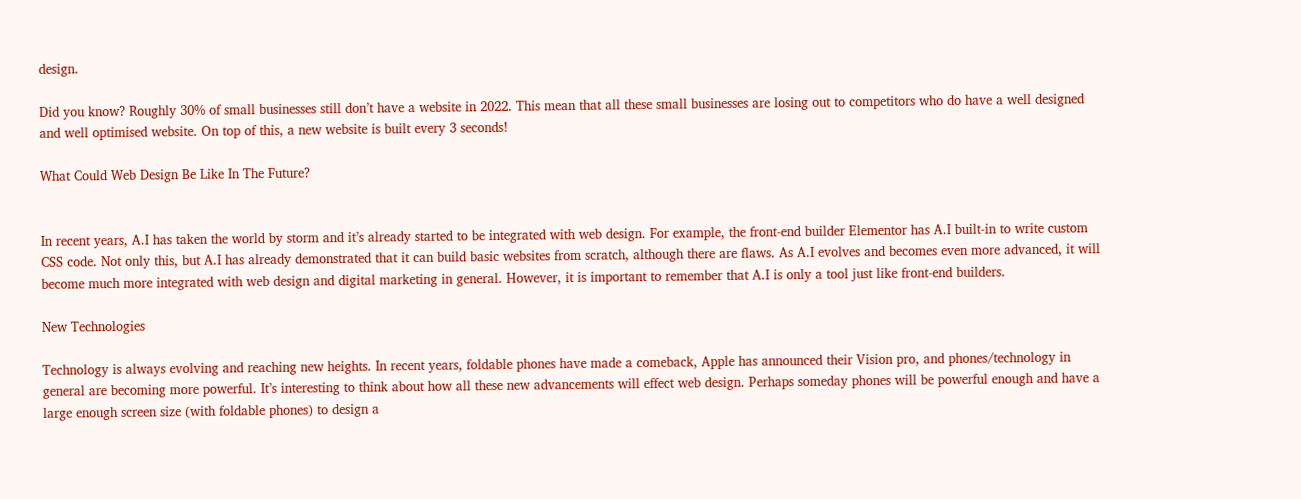design.

Did you know? Roughly 30% of small businesses still don’t have a website in 2022. This mean that all these small businesses are losing out to competitors who do have a well designed and well optimised website. On top of this, a new website is built every 3 seconds!

What Could Web Design Be Like In The Future?


In recent years, A.I has taken the world by storm and it’s already started to be integrated with web design. For example, the front-end builder Elementor has A.I built-in to write custom CSS code. Not only this, but A.I has already demonstrated that it can build basic websites from scratch, although there are flaws. As A.I evolves and becomes even more advanced, it will become much more integrated with web design and digital marketing in general. However, it is important to remember that A.I is only a tool just like front-end builders.

New Technologies

Technology is always evolving and reaching new heights. In recent years, foldable phones have made a comeback, Apple has announced their Vision pro, and phones/technology in general are becoming more powerful. It’s interesting to think about how all these new advancements will effect web design. Perhaps someday phones will be powerful enough and have a large enough screen size (with foldable phones) to design a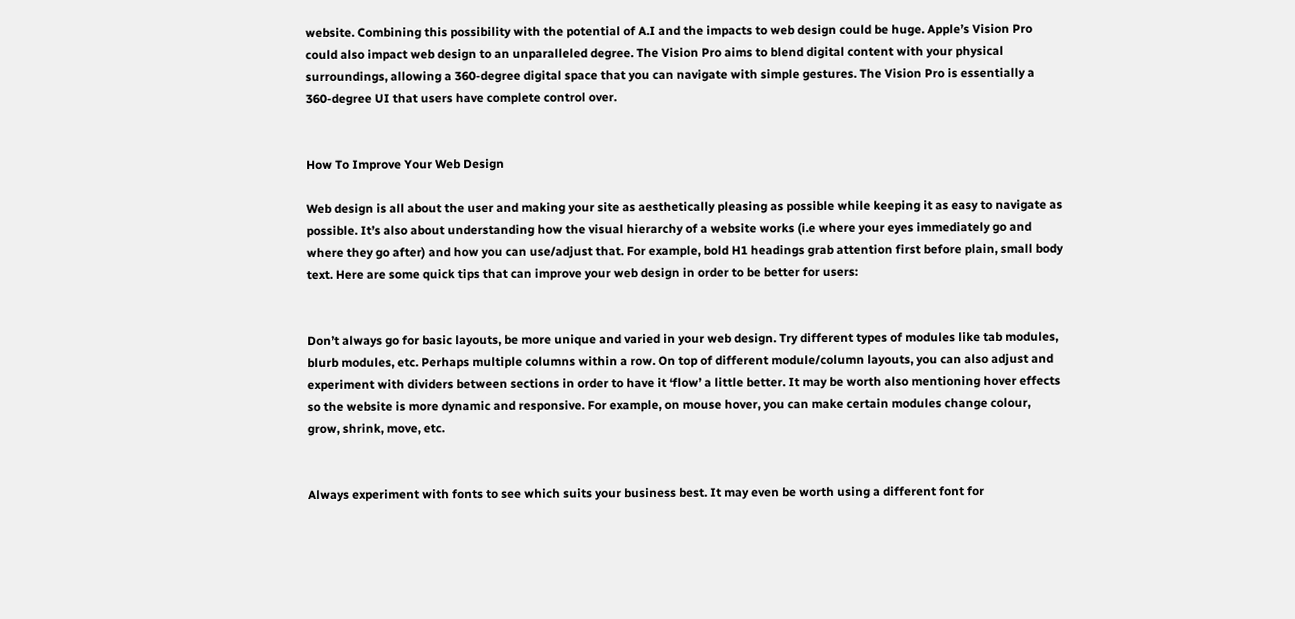website. Combining this possibility with the potential of A.I and the impacts to web design could be huge. Apple’s Vision Pro could also impact web design to an unparalleled degree. The Vision Pro aims to blend digital content with your physical surroundings, allowing a 360-degree digital space that you can navigate with simple gestures. The Vision Pro is essentially a 360-degree UI that users have complete control over.


How To Improve Your Web Design

Web design is all about the user and making your site as aesthetically pleasing as possible while keeping it as easy to navigate as possible. It’s also about understanding how the visual hierarchy of a website works (i.e where your eyes immediately go and where they go after) and how you can use/adjust that. For example, bold H1 headings grab attention first before plain, small body text. Here are some quick tips that can improve your web design in order to be better for users:


Don’t always go for basic layouts, be more unique and varied in your web design. Try different types of modules like tab modules, blurb modules, etc. Perhaps multiple columns within a row. On top of different module/column layouts, you can also adjust and experiment with dividers between sections in order to have it ‘flow’ a little better. It may be worth also mentioning hover effects so the website is more dynamic and responsive. For example, on mouse hover, you can make certain modules change colour, grow, shrink, move, etc.


Always experiment with fonts to see which suits your business best. It may even be worth using a different font for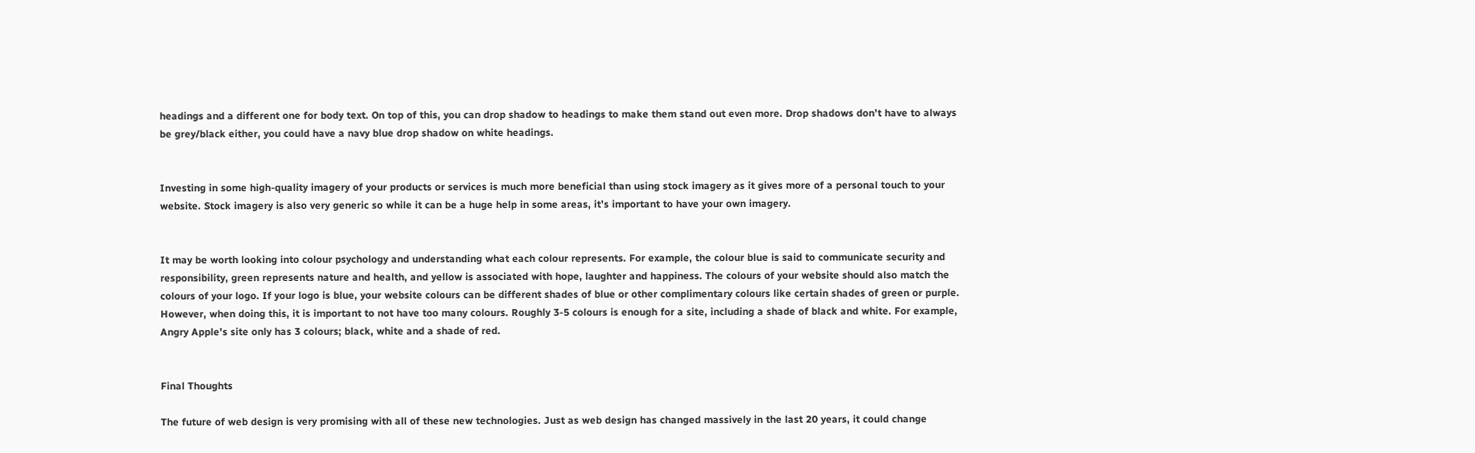headings and a different one for body text. On top of this, you can drop shadow to headings to make them stand out even more. Drop shadows don’t have to always be grey/black either, you could have a navy blue drop shadow on white headings.


Investing in some high-quality imagery of your products or services is much more beneficial than using stock imagery as it gives more of a personal touch to your website. Stock imagery is also very generic so while it can be a huge help in some areas, it’s important to have your own imagery.


It may be worth looking into colour psychology and understanding what each colour represents. For example, the colour blue is said to communicate security and responsibility, green represents nature and health, and yellow is associated with hope, laughter and happiness. The colours of your website should also match the colours of your logo. If your logo is blue, your website colours can be different shades of blue or other complimentary colours like certain shades of green or purple. However, when doing this, it is important to not have too many colours. Roughly 3-5 colours is enough for a site, including a shade of black and white. For example, Angry Apple’s site only has 3 colours; black, white and a shade of red.


Final Thoughts

The future of web design is very promising with all of these new technologies. Just as web design has changed massively in the last 20 years, it could change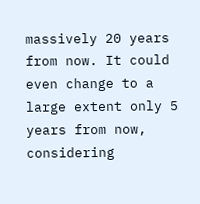massively 20 years from now. It could even change to a large extent only 5 years from now, considering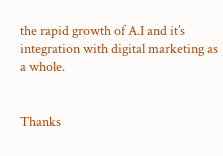the rapid growth of A.I and it’s integration with digital marketing as a whole.


Thanks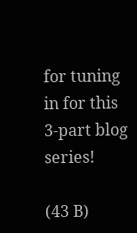for tuning in for this 3-part blog series!

(43 B)